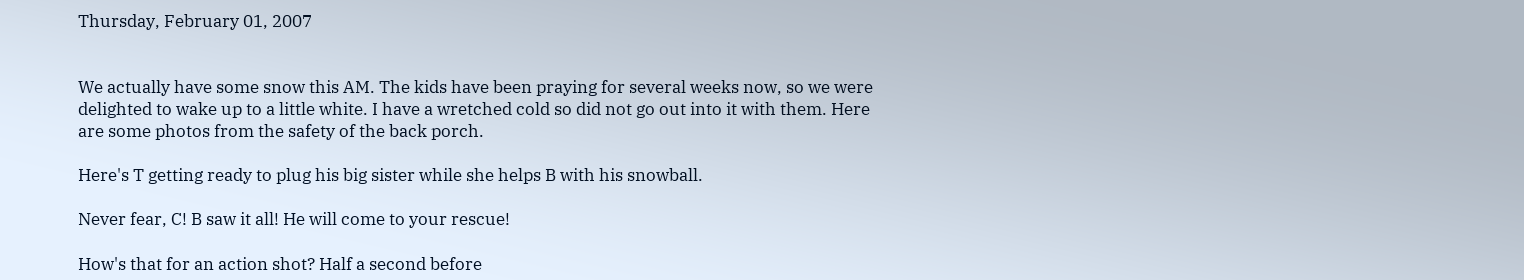Thursday, February 01, 2007


We actually have some snow this AM. The kids have been praying for several weeks now, so we were delighted to wake up to a little white. I have a wretched cold so did not go out into it with them. Here are some photos from the safety of the back porch.

Here's T getting ready to plug his big sister while she helps B with his snowball.

Never fear, C! B saw it all! He will come to your rescue!

How's that for an action shot? Half a second before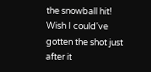the snowball hit! Wish I could've gotten the shot just after it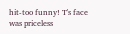hit-too funny! T's face was priceless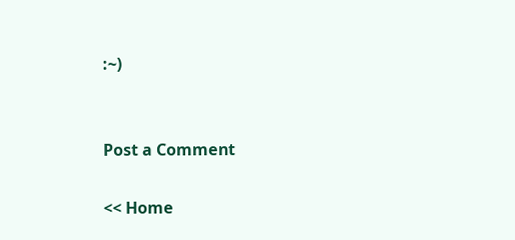:~)


Post a Comment

<< Home